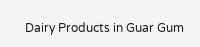Dairy Products in Guar Gum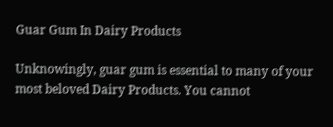Guar Gum In Dairy Products

Unknowingly, guar gum is essential to many of your most beloved Dairy Products. You cannot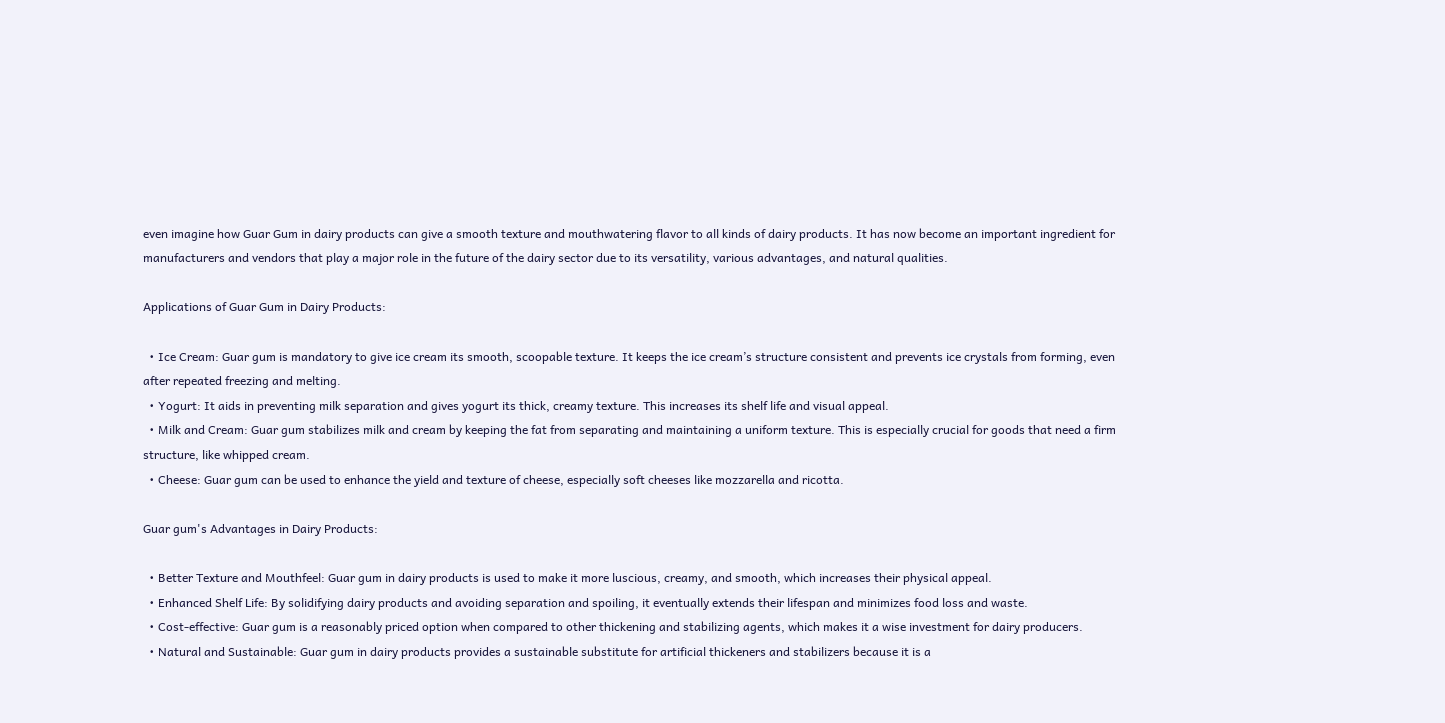even imagine how Guar Gum in dairy products can give a smooth texture and mouthwatering flavor to all kinds of dairy products. It has now become an important ingredient for manufacturers and vendors that play a major role in the future of the dairy sector due to its versatility, various advantages, and natural qualities.

Applications of Guar Gum in Dairy Products:

  • Ice Cream: Guar gum is mandatory to give ice cream its smooth, scoopable texture. It keeps the ice cream’s structure consistent and prevents ice crystals from forming, even after repeated freezing and melting.
  • Yogurt: It aids in preventing milk separation and gives yogurt its thick, creamy texture. This increases its shelf life and visual appeal.
  • Milk and Cream: Guar gum stabilizes milk and cream by keeping the fat from separating and maintaining a uniform texture. This is especially crucial for goods that need a firm structure, like whipped cream.
  • Cheese: Guar gum can be used to enhance the yield and texture of cheese, especially soft cheeses like mozzarella and ricotta.

Guar gum's Advantages in Dairy Products:

  • Better Texture and Mouthfeel: Guar gum in dairy products is used to make it more luscious, creamy, and smooth, which increases their physical appeal.
  • Enhanced Shelf Life: By solidifying dairy products and avoiding separation and spoiling, it eventually extends their lifespan and minimizes food loss and waste.
  • Cost-effective: Guar gum is a reasonably priced option when compared to other thickening and stabilizing agents, which makes it a wise investment for dairy producers.
  • Natural and Sustainable: Guar gum in dairy products provides a sustainable substitute for artificial thickeners and stabilizers because it is a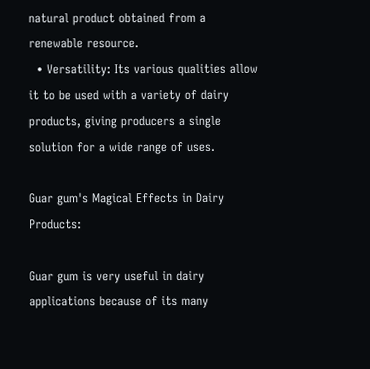natural product obtained from a renewable resource.
  • Versatility: Its various qualities allow it to be used with a variety of dairy products, giving producers a single solution for a wide range of uses.

Guar gum's Magical Effects in Dairy Products:

Guar gum is very useful in dairy applications because of its many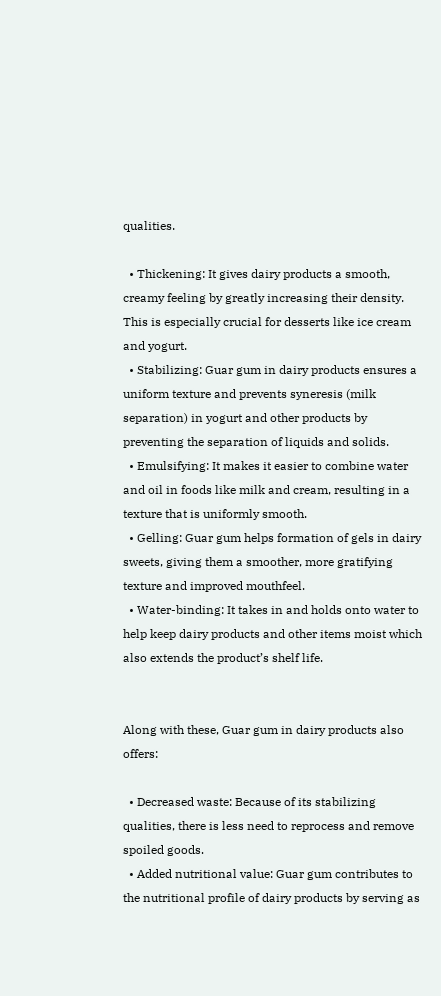qualities.

  • Thickening: It gives dairy products a smooth, creamy feeling by greatly increasing their density. This is especially crucial for desserts like ice cream and yogurt.
  • Stabilizing: Guar gum in dairy products ensures a uniform texture and prevents syneresis (milk separation) in yogurt and other products by preventing the separation of liquids and solids.
  • Emulsifying: It makes it easier to combine water and oil in foods like milk and cream, resulting in a texture that is uniformly smooth.
  • Gelling: Guar gum helps formation of gels in dairy sweets, giving them a smoother, more gratifying texture and improved mouthfeel.
  • Water-binding: It takes in and holds onto water to help keep dairy products and other items moist which also extends the product’s shelf life.


Along with these, Guar gum in dairy products also offers:

  • Decreased waste: Because of its stabilizing qualities, there is less need to reprocess and remove spoiled goods.
  • Added nutritional value: Guar gum contributes to the nutritional profile of dairy products by serving as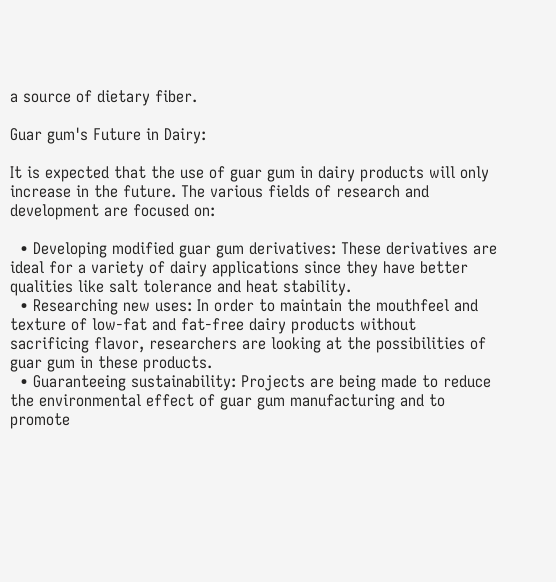a source of dietary fiber.

Guar gum's Future in Dairy:

It is expected that the use of guar gum in dairy products will only increase in the future. The various fields of research and development are focused on:

  • Developing modified guar gum derivatives: These derivatives are ideal for a variety of dairy applications since they have better qualities like salt tolerance and heat stability.
  • Researching new uses: In order to maintain the mouthfeel and texture of low-fat and fat-free dairy products without sacrificing flavor, researchers are looking at the possibilities of guar gum in these products.
  • Guaranteeing sustainability: Projects are being made to reduce the environmental effect of guar gum manufacturing and to promote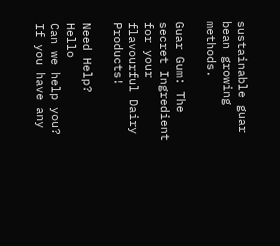sustainable guar bean growing methods.

Guar Gum: The secret Ingredient for your flavourful Dairy Products!

Need Help?
Hello
Can we help you?
If you have any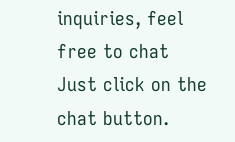inquiries, feel free to chat Just click on the chat button.